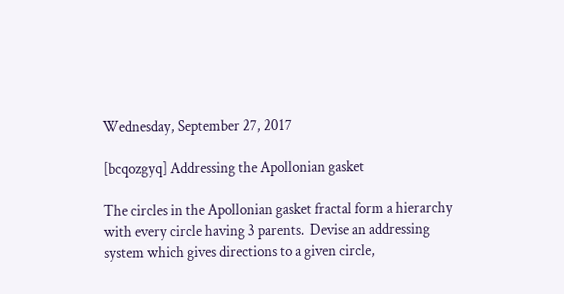Wednesday, September 27, 2017

[bcqozgyq] Addressing the Apollonian gasket

The circles in the Apollonian gasket fractal form a hierarchy with every circle having 3 parents.  Devise an addressing system which gives directions to a given circle,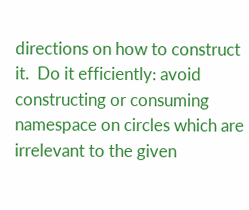directions on how to construct it.  Do it efficiently: avoid constructing or consuming namespace on circles which are irrelevant to the given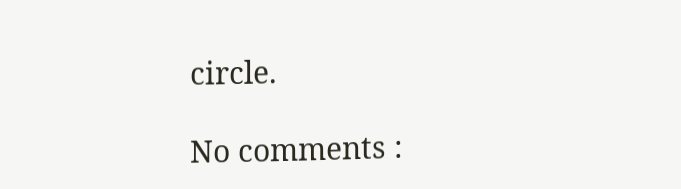circle.

No comments :